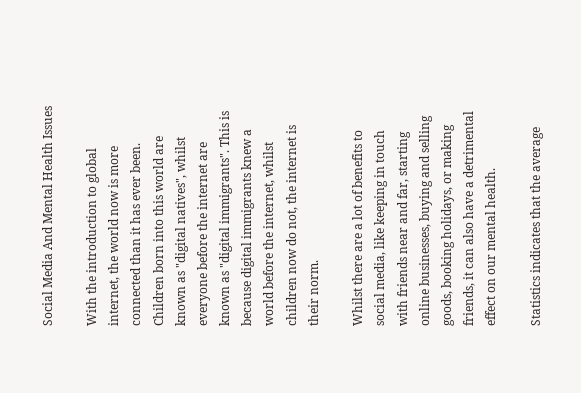Social Media And Mental Health Issues

With the introduction to global internet, the world now is more connected than it has ever been. Children born into this world are known as "digital natives", whilst everyone before the internet are known as "digital immigrants". This is because digital immigrants knew a world before the internet, whilst children now do not, the internet is their norm.

Whilst there are a lot of benefits to social media, like keeping in touch with friends near and far, starting online businesses, buying and selling goods, booking holidays, or making friends, it can also have a detrimental effect on our mental health.

Statistics indicates that the average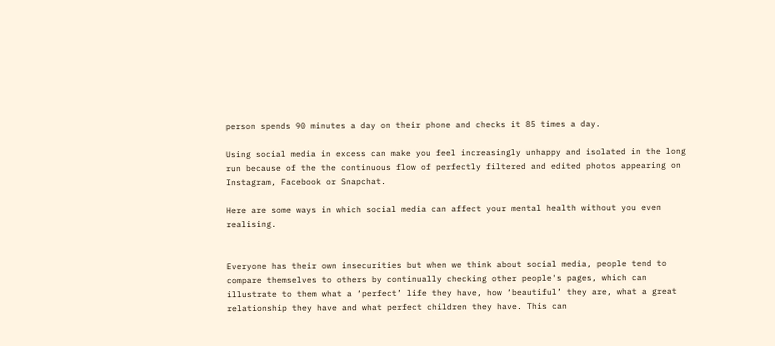person spends 90 minutes a day on their phone and checks it 85 times a day.

Using social media in excess can make you feel increasingly unhappy and isolated in the long run because of the the continuous flow of perfectly filtered and edited photos appearing on Instagram, Facebook or Snapchat.

Here are some ways in which social media can affect your mental health without you even realising.


Everyone has their own insecurities but when we think about social media, people tend to compare themselves to others by continually checking other people's pages, which can illustrate to them what a ‘perfect’ life they have, how ‘beautiful’ they are, what a great relationship they have and what perfect children they have. This can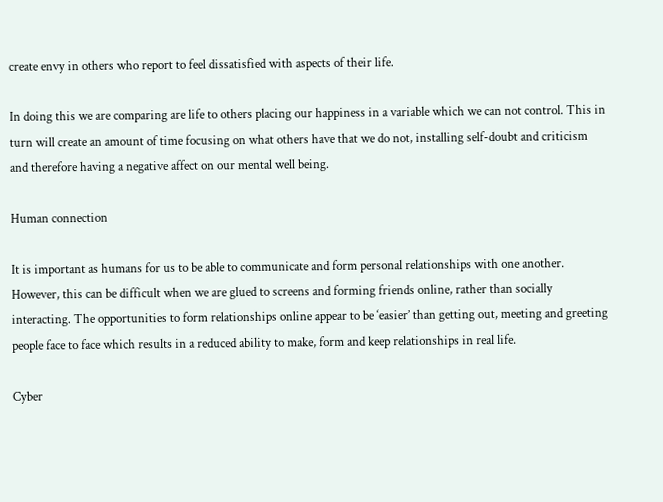create envy in others who report to feel dissatisfied with aspects of their life.

In doing this we are comparing are life to others placing our happiness in a variable which we can not control. This in turn will create an amount of time focusing on what others have that we do not, installing self-doubt and criticism and therefore having a negative affect on our mental well being.

Human connection

It is important as humans for us to be able to communicate and form personal relationships with one another. However, this can be difficult when we are glued to screens and forming friends online, rather than socially interacting. The opportunities to form relationships online appear to be ‘easier’ than getting out, meeting and greeting people face to face which results in a reduced ability to make, form and keep relationships in real life.

Cyber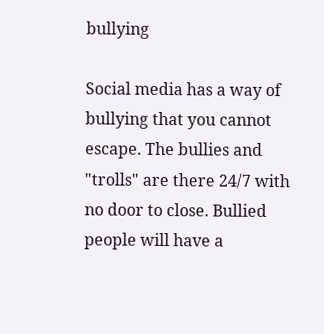bullying

Social media has a way of bullying that you cannot escape. The bullies and "trolls" are there 24/7 with no door to close. Bullied people will have a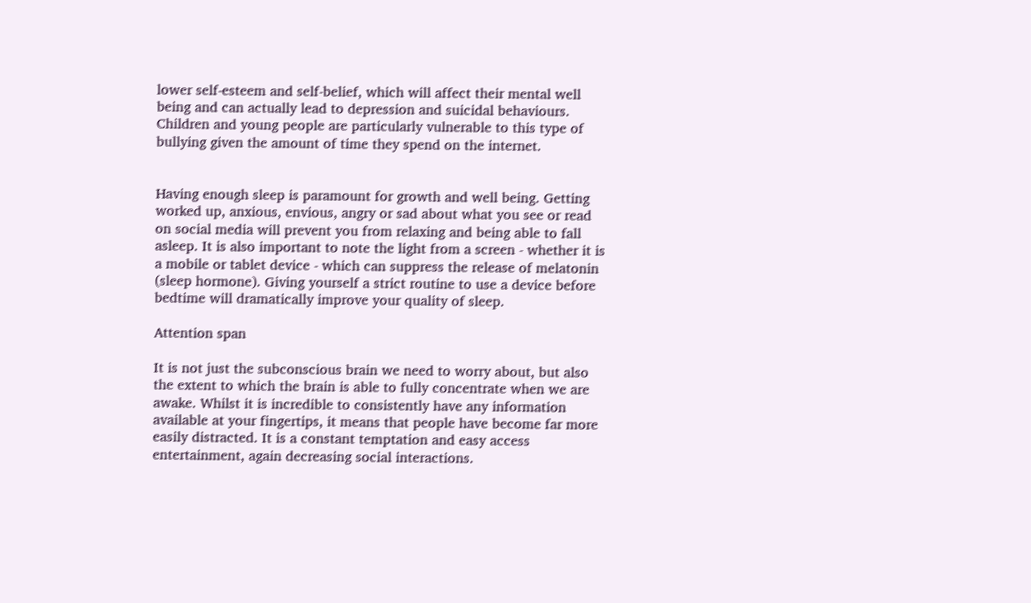lower self-esteem and self-belief, which will affect their mental well being and can actually lead to depression and suicidal behaviours. Children and young people are particularly vulnerable to this type of bullying given the amount of time they spend on the internet.


Having enough sleep is paramount for growth and well being. Getting worked up, anxious, envious, angry or sad about what you see or read on social media will prevent you from relaxing and being able to fall asleep. It is also important to note the light from a screen - whether it is a mobile or tablet device - which can suppress the release of melatonin (sleep hormone). Giving yourself a strict routine to use a device before bedtime will dramatically improve your quality of sleep.

Attention span

It is not just the subconscious brain we need to worry about, but also the extent to which the brain is able to fully concentrate when we are awake. Whilst it is incredible to consistently have any information available at your fingertips, it means that people have become far more easily distracted. It is a constant temptation and easy access entertainment, again decreasing social interactions.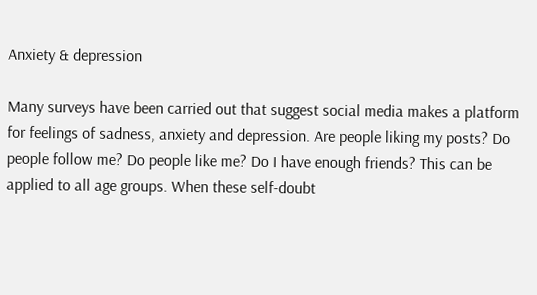Anxiety & depression

Many surveys have been carried out that suggest social media makes a platform for feelings of sadness, anxiety and depression. Are people liking my posts? Do people follow me? Do people like me? Do I have enough friends? This can be applied to all age groups. When these self-doubt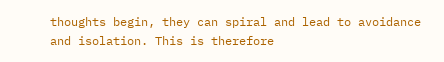thoughts begin, they can spiral and lead to avoidance and isolation. This is therefore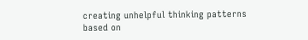creating unhelpful thinking patterns based on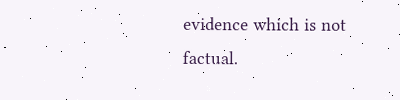evidence which is not factual.